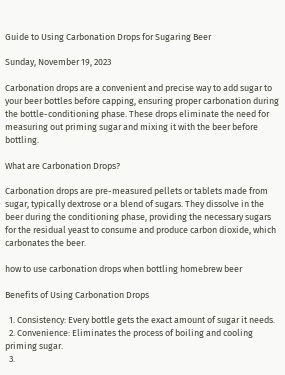Guide to Using Carbonation Drops for Sugaring Beer

Sunday, November 19, 2023

Carbonation drops are a convenient and precise way to add sugar to your beer bottles before capping, ensuring proper carbonation during the bottle-conditioning phase. These drops eliminate the need for measuring out priming sugar and mixing it with the beer before bottling.

What are Carbonation Drops?

Carbonation drops are pre-measured pellets or tablets made from sugar, typically dextrose or a blend of sugars. They dissolve in the beer during the conditioning phase, providing the necessary sugars for the residual yeast to consume and produce carbon dioxide, which carbonates the beer.

how to use carbonation drops when bottling homebrew beer

Benefits of Using Carbonation Drops

  1. Consistency: Every bottle gets the exact amount of sugar it needs.
  2. Convenience: Eliminates the process of boiling and cooling priming sugar.
  3.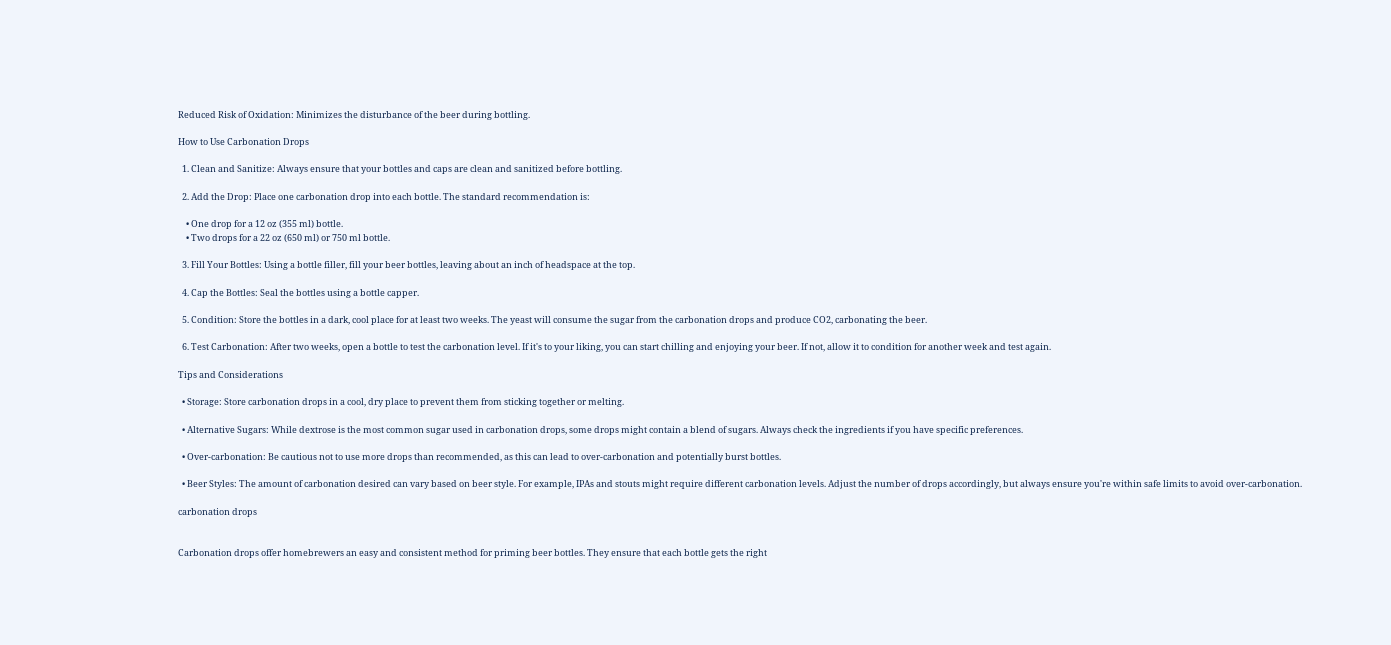Reduced Risk of Oxidation: Minimizes the disturbance of the beer during bottling.

How to Use Carbonation Drops

  1. Clean and Sanitize: Always ensure that your bottles and caps are clean and sanitized before bottling.

  2. Add the Drop: Place one carbonation drop into each bottle. The standard recommendation is:

    • One drop for a 12 oz (355 ml) bottle.
    • Two drops for a 22 oz (650 ml) or 750 ml bottle.

  3. Fill Your Bottles: Using a bottle filler, fill your beer bottles, leaving about an inch of headspace at the top.

  4. Cap the Bottles: Seal the bottles using a bottle capper.

  5. Condition: Store the bottles in a dark, cool place for at least two weeks. The yeast will consume the sugar from the carbonation drops and produce CO2, carbonating the beer.

  6. Test Carbonation: After two weeks, open a bottle to test the carbonation level. If it's to your liking, you can start chilling and enjoying your beer. If not, allow it to condition for another week and test again.

Tips and Considerations

  • Storage: Store carbonation drops in a cool, dry place to prevent them from sticking together or melting.

  • Alternative Sugars: While dextrose is the most common sugar used in carbonation drops, some drops might contain a blend of sugars. Always check the ingredients if you have specific preferences.

  • Over-carbonation: Be cautious not to use more drops than recommended, as this can lead to over-carbonation and potentially burst bottles.

  • Beer Styles: The amount of carbonation desired can vary based on beer style. For example, IPAs and stouts might require different carbonation levels. Adjust the number of drops accordingly, but always ensure you're within safe limits to avoid over-carbonation.

carbonation drops


Carbonation drops offer homebrewers an easy and consistent method for priming beer bottles. They ensure that each bottle gets the right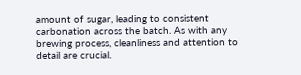amount of sugar, leading to consistent carbonation across the batch. As with any brewing process, cleanliness and attention to detail are crucial.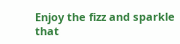Enjoy the fizz and sparkle that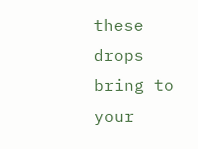these drops bring to your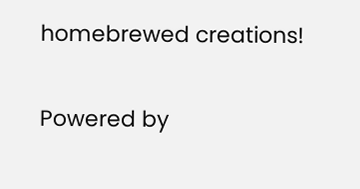homebrewed creations!

Powered by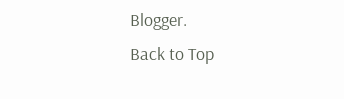Blogger.
Back to Top